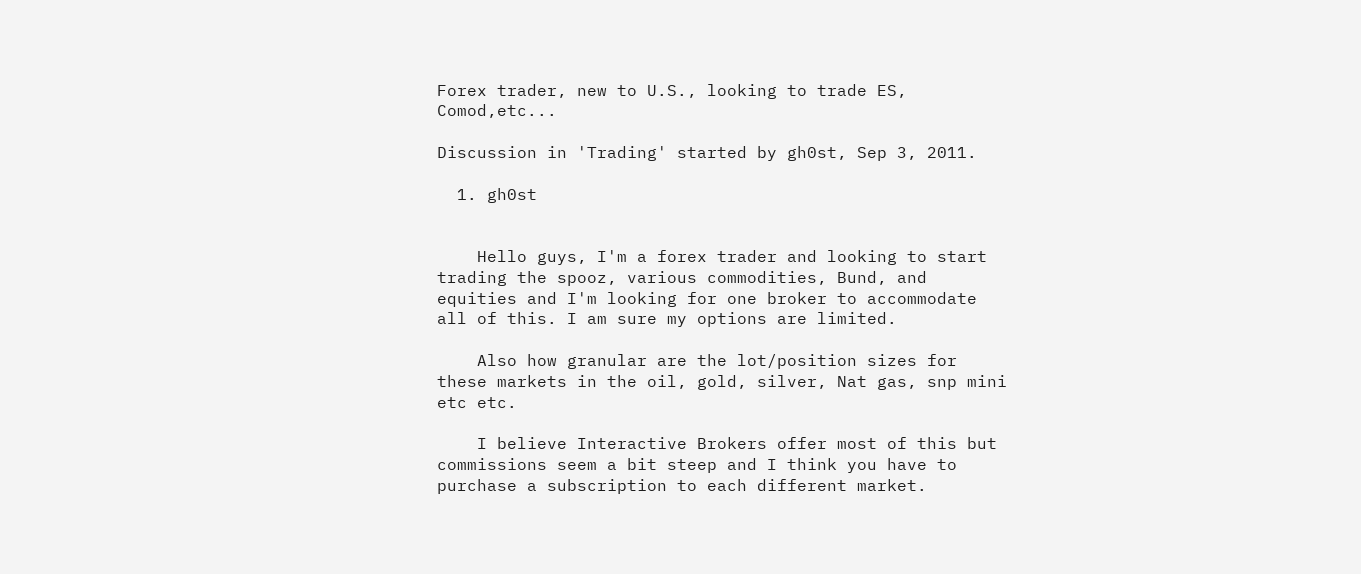Forex trader, new to U.S., looking to trade ES, Comod,etc...

Discussion in 'Trading' started by gh0st, Sep 3, 2011.

  1. gh0st


    Hello guys, I'm a forex trader and looking to start trading the spooz, various commodities, Bund, and equities and I'm looking for one broker to accommodate all of this. I am sure my options are limited.

    Also how granular are the lot/position sizes for these markets in the oil, gold, silver, Nat gas, snp mini etc etc.

    I believe Interactive Brokers offer most of this but commissions seem a bit steep and I think you have to purchase a subscription to each different market.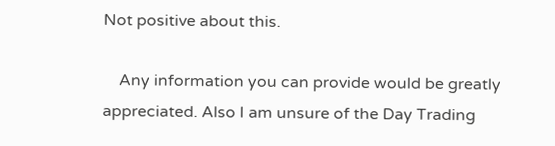Not positive about this.

    Any information you can provide would be greatly appreciated. Also I am unsure of the Day Trading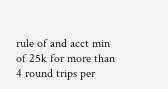rule of and acct min of 25k for more than 4 round trips per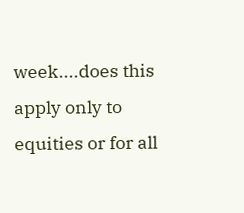week....does this apply only to equities or for all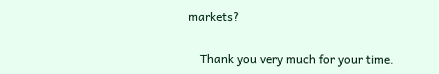markets?

    Thank you very much for your time.